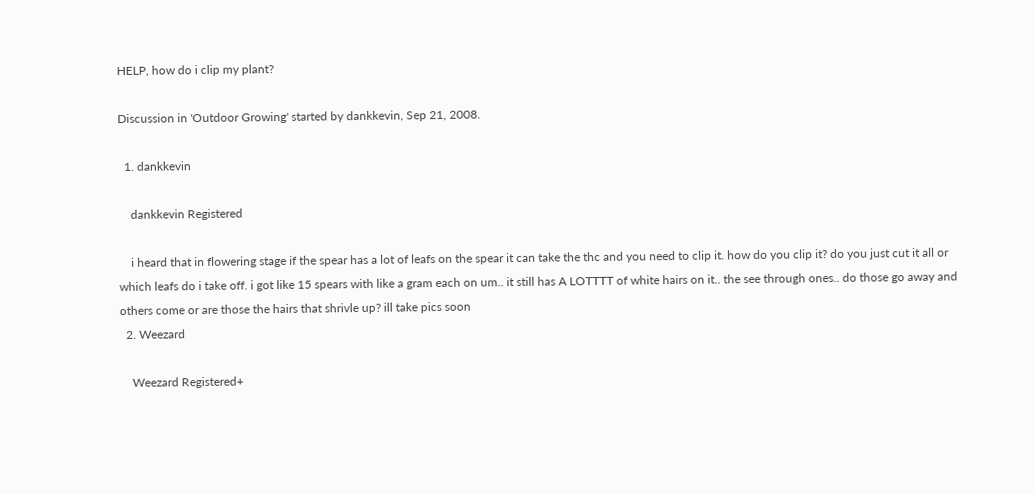HELP, how do i clip my plant?

Discussion in 'Outdoor Growing' started by dankkevin, Sep 21, 2008.

  1. dankkevin

    dankkevin Registered

    i heard that in flowering stage if the spear has a lot of leafs on the spear it can take the thc and you need to clip it. how do you clip it? do you just cut it all or which leafs do i take off. i got like 15 spears with like a gram each on um.. it still has A LOTTTT of white hairs on it.. the see through ones.. do those go away and others come or are those the hairs that shrivle up? ill take pics soon
  2. Weezard

    Weezard Registered+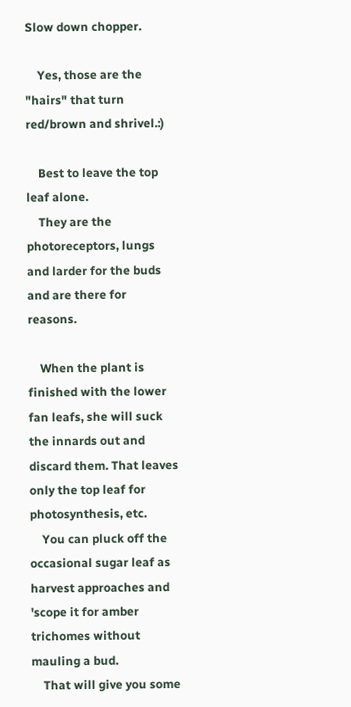Slow down chopper.

    Yes, those are the "hairs" that turn red/brown and shrivel.:)

    Best to leave the top leaf alone.
    They are the photoreceptors, lungs and larder for the buds and are there for reasons.

    When the plant is finished with the lower fan leafs, she will suck the innards out and discard them. That leaves only the top leaf for photosynthesis, etc.
    You can pluck off the occasional sugar leaf as harvest approaches and 'scope it for amber trichomes without mauling a bud.
    That will give you some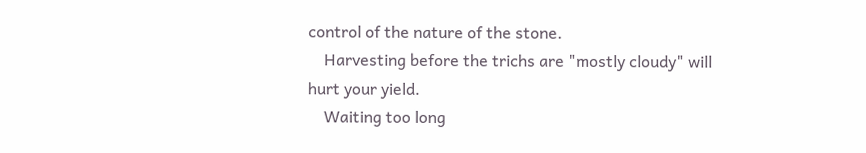control of the nature of the stone.
    Harvesting before the trichs are "mostly cloudy" will hurt your yield.
    Waiting too long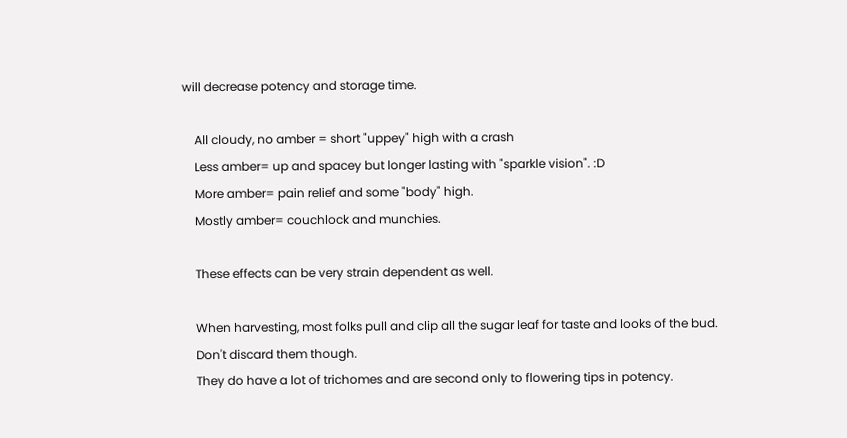will decrease potency and storage time.

    All cloudy, no amber = short "uppey" high with a crash
    Less amber= up and spacey but longer lasting with "sparkle vision". :D
    More amber= pain relief and some "body" high.
    Mostly amber= couchlock and munchies.

    These effects can be very strain dependent as well.

    When harvesting, most folks pull and clip all the sugar leaf for taste and looks of the bud.
    Don't discard them though.
    They do have a lot of trichomes and are second only to flowering tips in potency.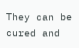They can be cured and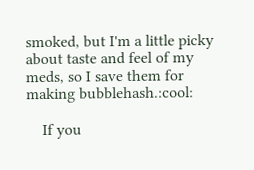smoked, but I'm a little picky about taste and feel of my meds, so I save them for making bubblehash.:cool:

    If you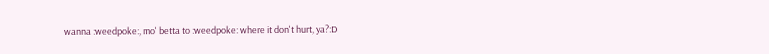wanna :weedpoke:, mo' betta to :weedpoke: where it don't hurt, ya?:D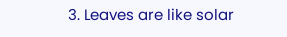3. Leaves are like solar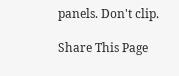panels. Don't clip.

Share This Page